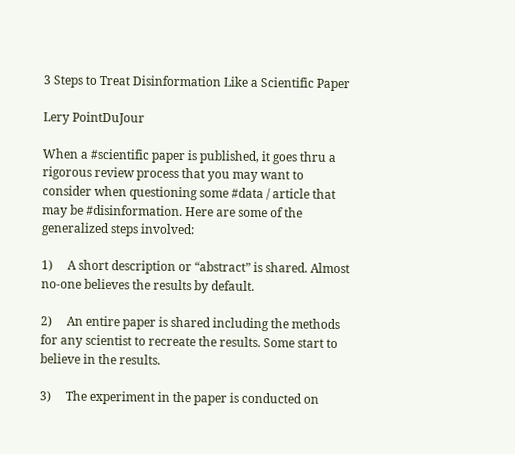3 Steps to Treat Disinformation Like a Scientific Paper

Lery PointDuJour

When a #scientific paper is published, it goes thru a rigorous review process that you may want to consider when questioning some #data / article that may be #disinformation. Here are some of the generalized steps involved:

1)     A short description or “abstract” is shared. Almost no-one believes the results by default.

2)     An entire paper is shared including the methods for any scientist to recreate the results. Some start to believe in the results.

3)     The experiment in the paper is conducted on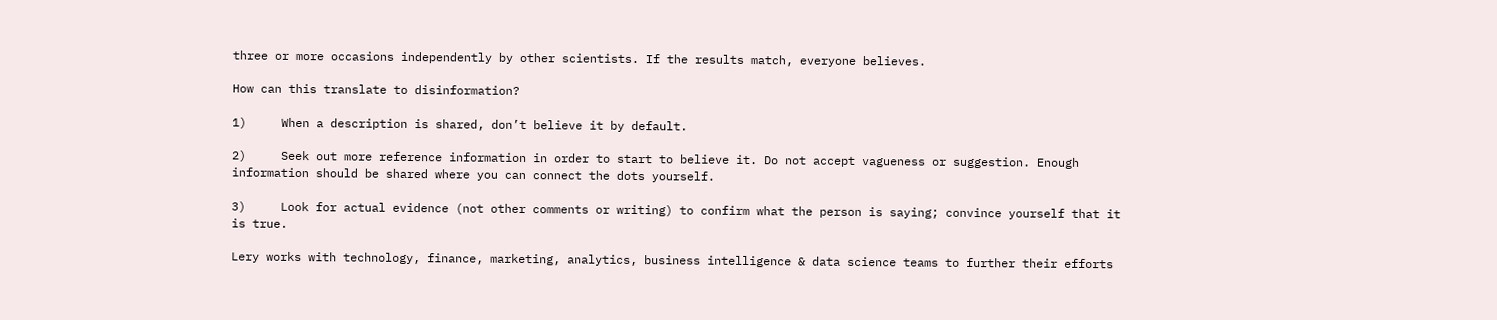three or more occasions independently by other scientists. If the results match, everyone believes.

How can this translate to disinformation?

1)     When a description is shared, don’t believe it by default.

2)     Seek out more reference information in order to start to believe it. Do not accept vagueness or suggestion. Enough information should be shared where you can connect the dots yourself.

3)     Look for actual evidence (not other comments or writing) to confirm what the person is saying; convince yourself that it is true.

Lery works with technology, finance, marketing, analytics, business intelligence & data science teams to further their efforts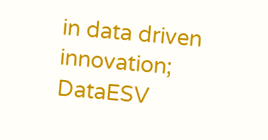in data driven innovation; DataESV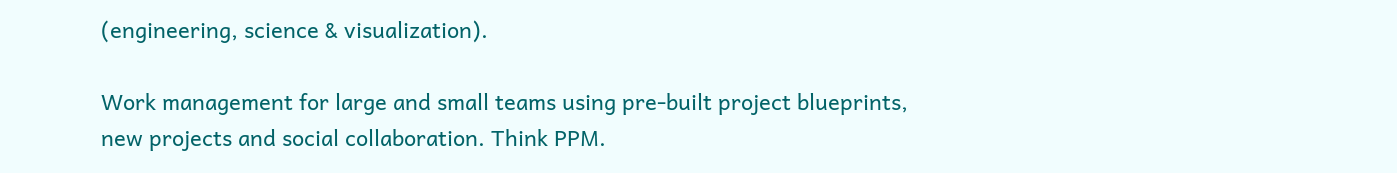(engineering, science & visualization).

Work management for large and small teams using pre-built project blueprints, new projects and social collaboration. Think PPM.